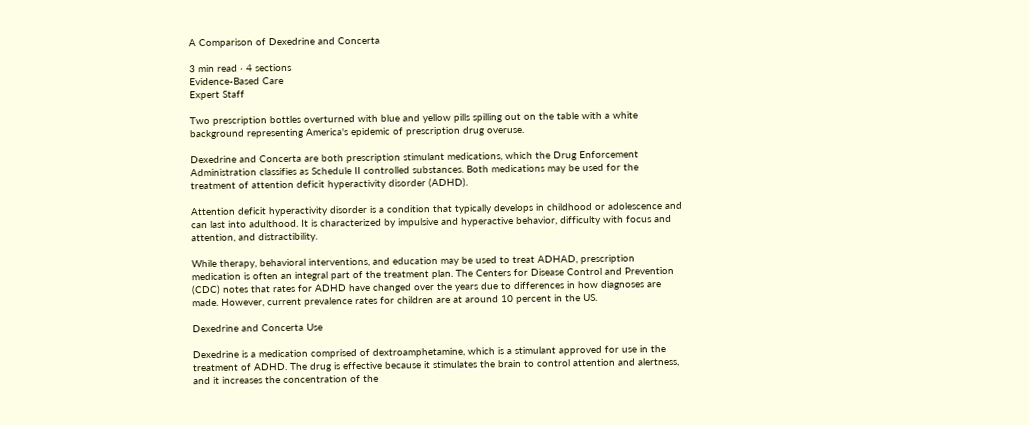A Comparison of Dexedrine and Concerta

3 min read · 4 sections
Evidence-Based Care
Expert Staff

Two prescription bottles overturned with blue and yellow pills spilling out on the table with a white background representing America's epidemic of prescription drug overuse.

Dexedrine and Concerta are both prescription stimulant medications, which the Drug Enforcement Administration classifies as Schedule II controlled substances. Both medications may be used for the treatment of attention deficit hyperactivity disorder (ADHD).

Attention deficit hyperactivity disorder is a condition that typically develops in childhood or adolescence and can last into adulthood. It is characterized by impulsive and hyperactive behavior, difficulty with focus and attention, and distractibility.

While therapy, behavioral interventions, and education may be used to treat ADHAD, prescription medication is often an integral part of the treatment plan. The Centers for Disease Control and Prevention (CDC) notes that rates for ADHD have changed over the years due to differences in how diagnoses are made. However, current prevalence rates for children are at around 10 percent in the US.

Dexedrine and Concerta Use

Dexedrine is a medication comprised of dextroamphetamine, which is a stimulant approved for use in the treatment of ADHD. The drug is effective because it stimulates the brain to control attention and alertness, and it increases the concentration of the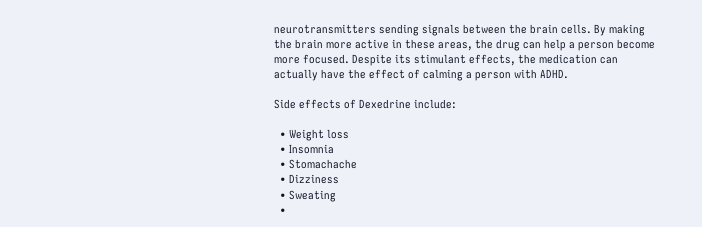neurotransmitters sending signals between the brain cells. By making the brain more active in these areas, the drug can help a person become more focused. Despite its stimulant effects, the medication can actually have the effect of calming a person with ADHD.

Side effects of Dexedrine include:

  • Weight loss
  • Insomnia
  • Stomachache
  • Dizziness
  • Sweating
  •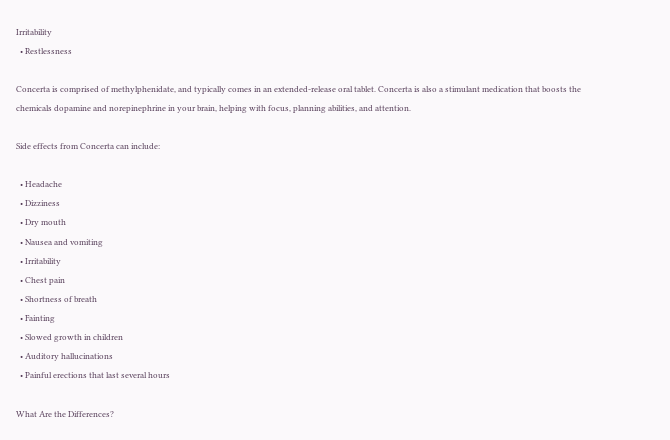Irritability
  • Restlessness

Concerta is comprised of methylphenidate, and typically comes in an extended-release oral tablet. Concerta is also a stimulant medication that boosts the chemicals dopamine and norepinephrine in your brain, helping with focus, planning abilities, and attention.

Side effects from Concerta can include:

  • Headache
  • Dizziness
  • Dry mouth
  • Nausea and vomiting
  • Irritability
  • Chest pain
  • Shortness of breath
  • Fainting
  • Slowed growth in children
  • Auditory hallucinations
  • Painful erections that last several hours

What Are the Differences?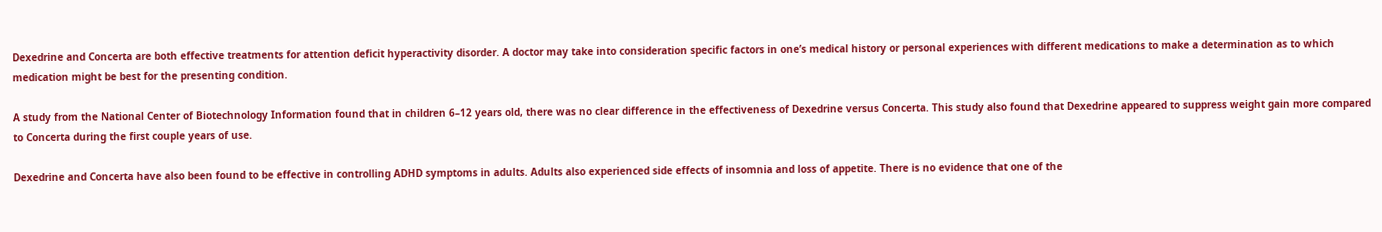Dexedrine and Concerta are both effective treatments for attention deficit hyperactivity disorder. A doctor may take into consideration specific factors in one’s medical history or personal experiences with different medications to make a determination as to which medication might be best for the presenting condition.

A study from the National Center of Biotechnology Information found that in children 6–12 years old, there was no clear difference in the effectiveness of Dexedrine versus Concerta. This study also found that Dexedrine appeared to suppress weight gain more compared to Concerta during the first couple years of use.

Dexedrine and Concerta have also been found to be effective in controlling ADHD symptoms in adults. Adults also experienced side effects of insomnia and loss of appetite. There is no evidence that one of the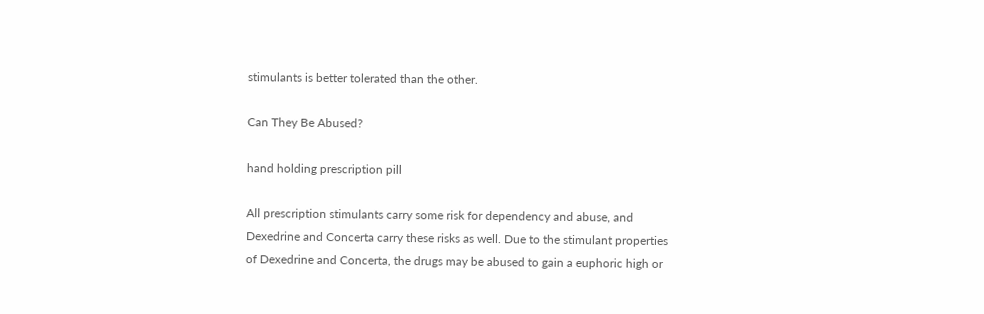stimulants is better tolerated than the other.

Can They Be Abused?

hand holding prescription pill

All prescription stimulants carry some risk for dependency and abuse, and Dexedrine and Concerta carry these risks as well. Due to the stimulant properties of Dexedrine and Concerta, the drugs may be abused to gain a euphoric high or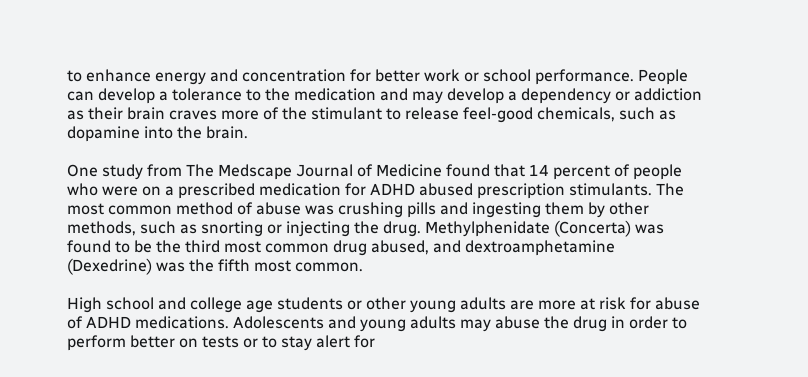to enhance energy and concentration for better work or school performance. People can develop a tolerance to the medication and may develop a dependency or addiction as their brain craves more of the stimulant to release feel-good chemicals, such as dopamine into the brain.

One study from The Medscape Journal of Medicine found that 14 percent of people who were on a prescribed medication for ADHD abused prescription stimulants. The most common method of abuse was crushing pills and ingesting them by other methods, such as snorting or injecting the drug. Methylphenidate (Concerta) was found to be the third most common drug abused, and dextroamphetamine (Dexedrine) was the fifth most common.

High school and college age students or other young adults are more at risk for abuse of ADHD medications. Adolescents and young adults may abuse the drug in order to perform better on tests or to stay alert for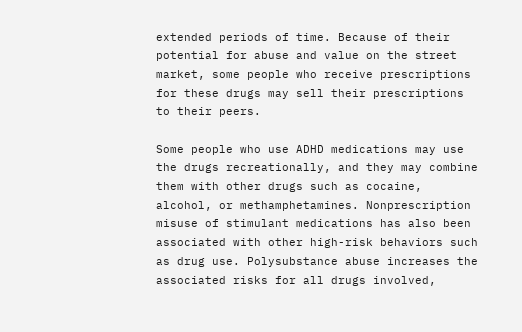extended periods of time. Because of their potential for abuse and value on the street market, some people who receive prescriptions for these drugs may sell their prescriptions to their peers.

Some people who use ADHD medications may use the drugs recreationally, and they may combine them with other drugs such as cocaine, alcohol, or methamphetamines. Nonprescription misuse of stimulant medications has also been associated with other high-risk behaviors such as drug use. Polysubstance abuse increases the associated risks for all drugs involved,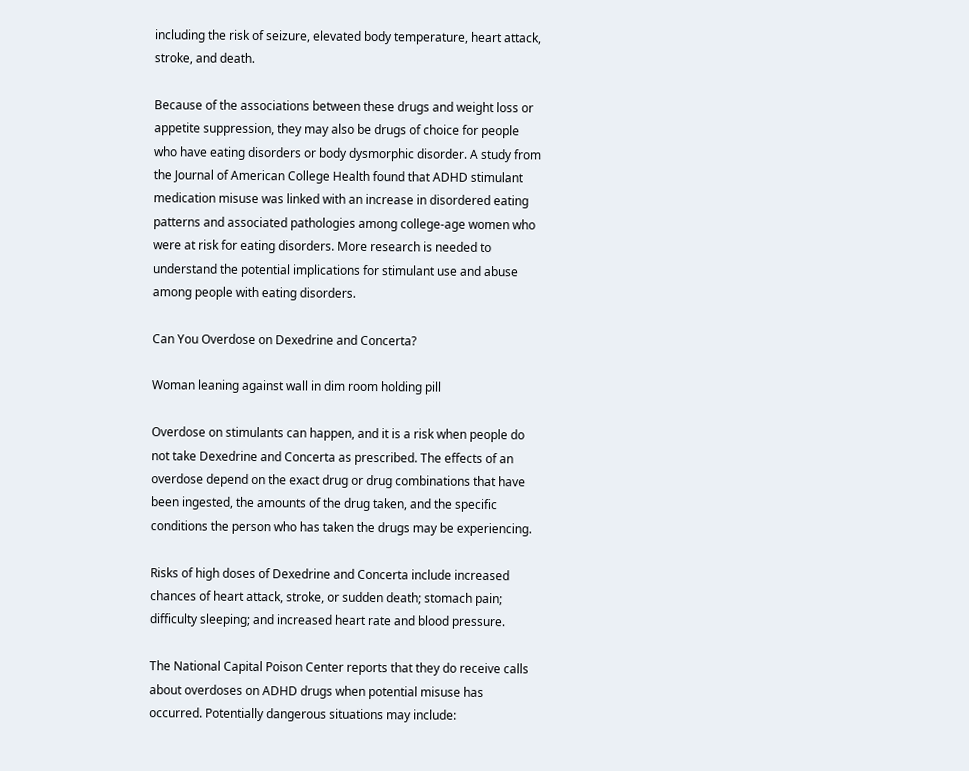including the risk of seizure, elevated body temperature, heart attack, stroke, and death.

Because of the associations between these drugs and weight loss or appetite suppression, they may also be drugs of choice for people who have eating disorders or body dysmorphic disorder. A study from the Journal of American College Health found that ADHD stimulant medication misuse was linked with an increase in disordered eating patterns and associated pathologies among college-age women who were at risk for eating disorders. More research is needed to understand the potential implications for stimulant use and abuse among people with eating disorders.

Can You Overdose on Dexedrine and Concerta?

Woman leaning against wall in dim room holding pill

Overdose on stimulants can happen, and it is a risk when people do not take Dexedrine and Concerta as prescribed. The effects of an overdose depend on the exact drug or drug combinations that have been ingested, the amounts of the drug taken, and the specific conditions the person who has taken the drugs may be experiencing.

Risks of high doses of Dexedrine and Concerta include increased chances of heart attack, stroke, or sudden death; stomach pain; difficulty sleeping; and increased heart rate and blood pressure.

The National Capital Poison Center reports that they do receive calls about overdoses on ADHD drugs when potential misuse has occurred. Potentially dangerous situations may include: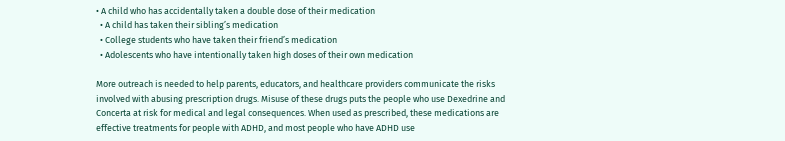• A child who has accidentally taken a double dose of their medication
  • A child has taken their sibling’s medication
  • College students who have taken their friend’s medication
  • Adolescents who have intentionally taken high doses of their own medication

More outreach is needed to help parents, educators, and healthcare providers communicate the risks involved with abusing prescription drugs. Misuse of these drugs puts the people who use Dexedrine and Concerta at risk for medical and legal consequences. When used as prescribed, these medications are effective treatments for people with ADHD, and most people who have ADHD use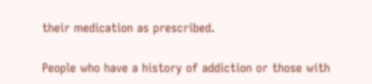their medication as prescribed.

People who have a history of addiction or those with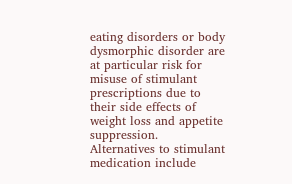eating disorders or body dysmorphic disorder are at particular risk for misuse of stimulant prescriptions due to their side effects of weight loss and appetite suppression. Alternatives to stimulant medication include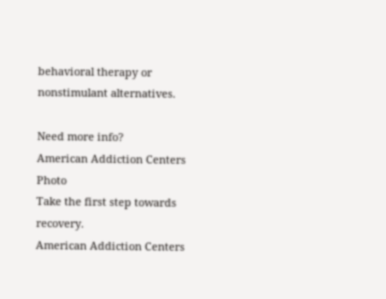behavioral therapy or nonstimulant alternatives.

Need more info?
American Addiction Centers Photo
Take the first step towards recovery.
American Addiction Centers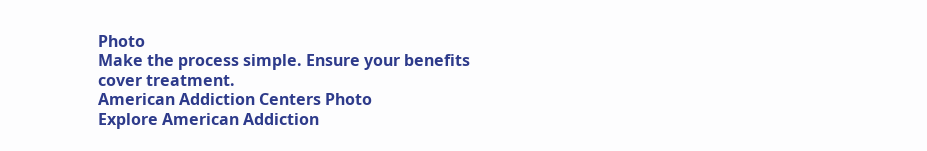Photo
Make the process simple. Ensure your benefits cover treatment.
American Addiction Centers Photo
Explore American Addiction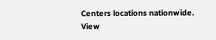Centers locations nationwide.
View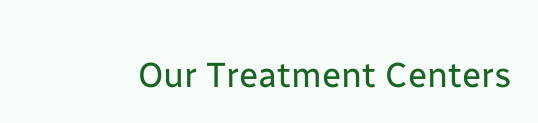Our Treatment Centers